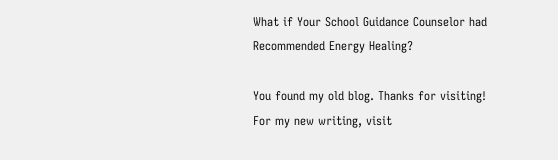What if Your School Guidance Counselor had Recommended Energy Healing?

You found my old blog. Thanks for visiting! For my new writing, visit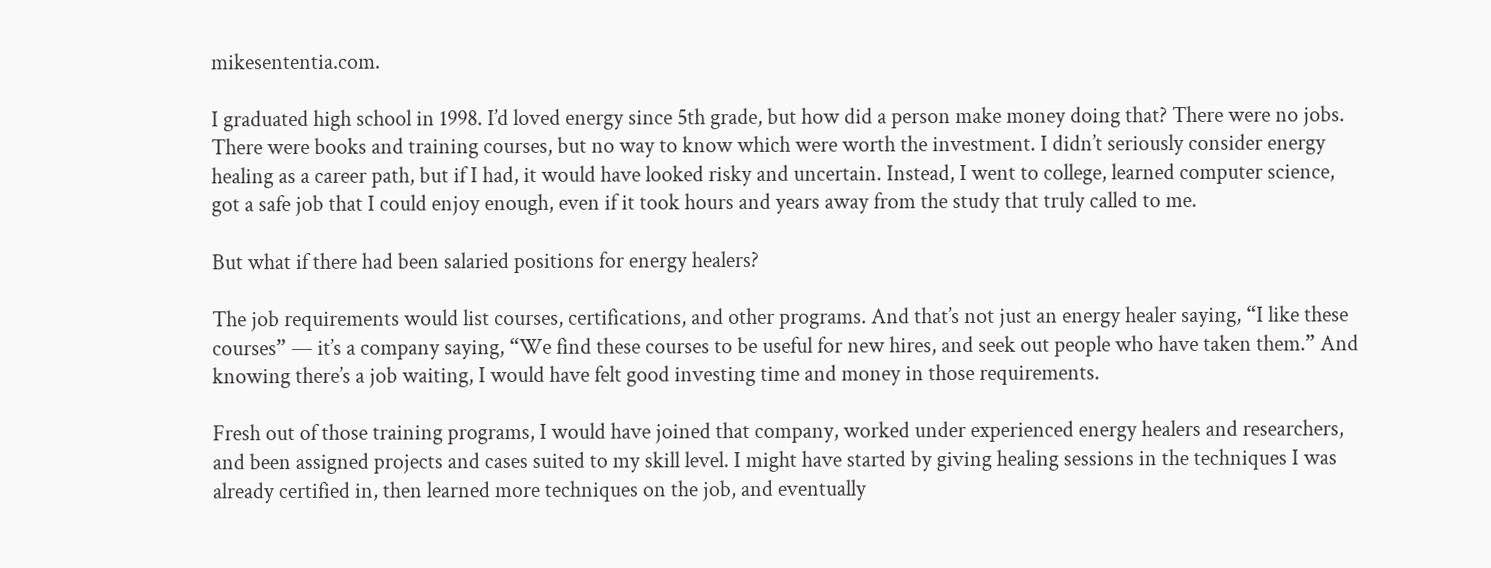mikesententia.com.

I graduated high school in 1998. I’d loved energy since 5th grade, but how did a person make money doing that? There were no jobs. There were books and training courses, but no way to know which were worth the investment. I didn’t seriously consider energy healing as a career path, but if I had, it would have looked risky and uncertain. Instead, I went to college, learned computer science, got a safe job that I could enjoy enough, even if it took hours and years away from the study that truly called to me.

But what if there had been salaried positions for energy healers?

The job requirements would list courses, certifications, and other programs. And that’s not just an energy healer saying, “I like these courses” — it’s a company saying, “We find these courses to be useful for new hires, and seek out people who have taken them.” And knowing there’s a job waiting, I would have felt good investing time and money in those requirements.

Fresh out of those training programs, I would have joined that company, worked under experienced energy healers and researchers, and been assigned projects and cases suited to my skill level. I might have started by giving healing sessions in the techniques I was already certified in, then learned more techniques on the job, and eventually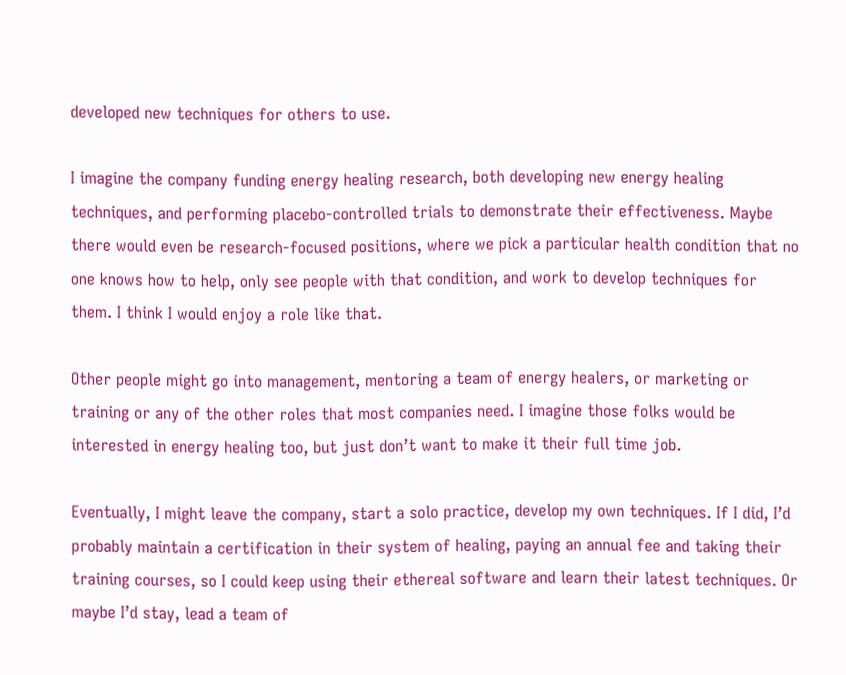developed new techniques for others to use.

I imagine the company funding energy healing research, both developing new energy healing techniques, and performing placebo-controlled trials to demonstrate their effectiveness. Maybe there would even be research-focused positions, where we pick a particular health condition that no one knows how to help, only see people with that condition, and work to develop techniques for them. I think I would enjoy a role like that.

Other people might go into management, mentoring a team of energy healers, or marketing or training or any of the other roles that most companies need. I imagine those folks would be interested in energy healing too, but just don’t want to make it their full time job.

Eventually, I might leave the company, start a solo practice, develop my own techniques. If I did, I’d probably maintain a certification in their system of healing, paying an annual fee and taking their training courses, so I could keep using their ethereal software and learn their latest techniques. Or maybe I’d stay, lead a team of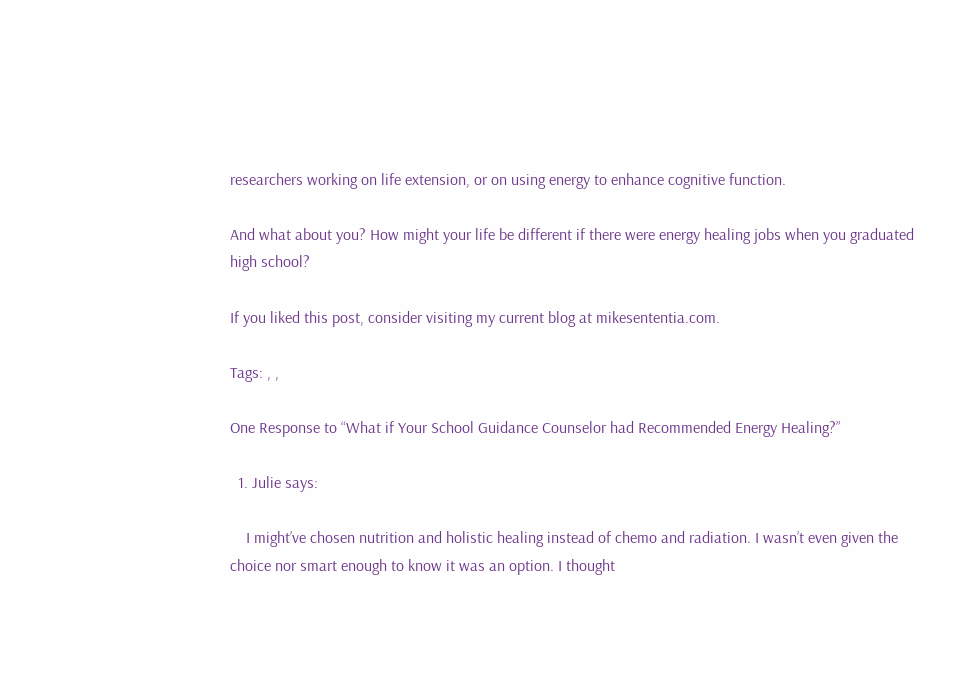researchers working on life extension, or on using energy to enhance cognitive function.

And what about you? How might your life be different if there were energy healing jobs when you graduated high school?

If you liked this post, consider visiting my current blog at mikesententia.com.

Tags: , ,

One Response to “What if Your School Guidance Counselor had Recommended Energy Healing?”

  1. Julie says:

    I might’ve chosen nutrition and holistic healing instead of chemo and radiation. I wasn’t even given the choice nor smart enough to know it was an option. I thought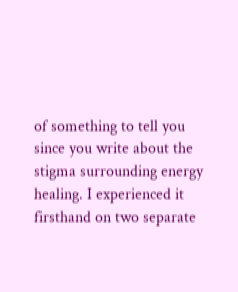of something to tell you since you write about the stigma surrounding energy healing. I experienced it firsthand on two separate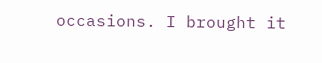occasions. I brought it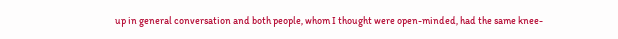up in general conversation and both people, whom I thought were open-minded, had the same knee-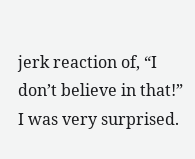jerk reaction of, “I don’t believe in that!” I was very surprised.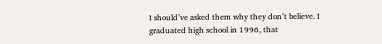I should’ve asked them why they don’t believe. I graduated high school in 1996, that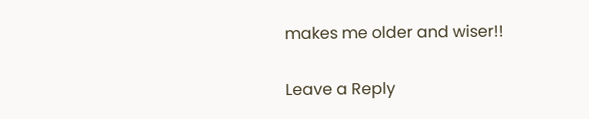makes me older and wiser!!

Leave a Reply